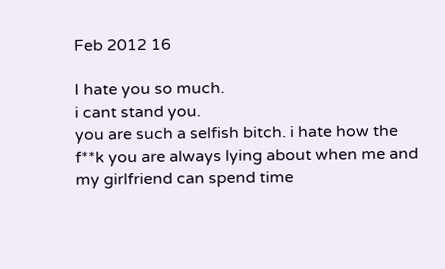Feb 2012 16

I hate you so much.
i cant stand you.
you are such a selfish bitch. i hate how the f**k you are always lying about when me and my girlfriend can spend time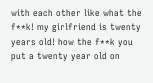with each other like what the f**k! my girlfriend is twenty years old! how the f**k you put a twenty year old on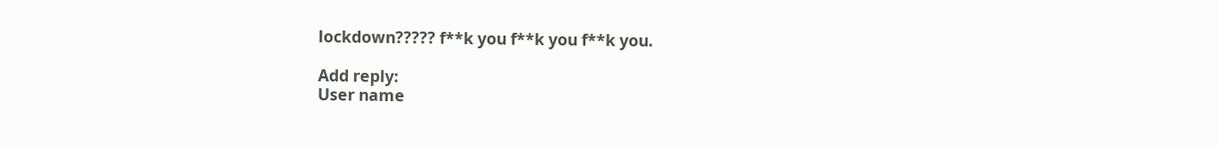lockdown????? f**k you f**k you f**k you.

Add reply:
User name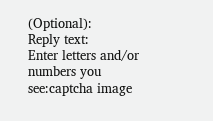(Optional):
Reply text:
Enter letters and/or numbers you see:captcha image